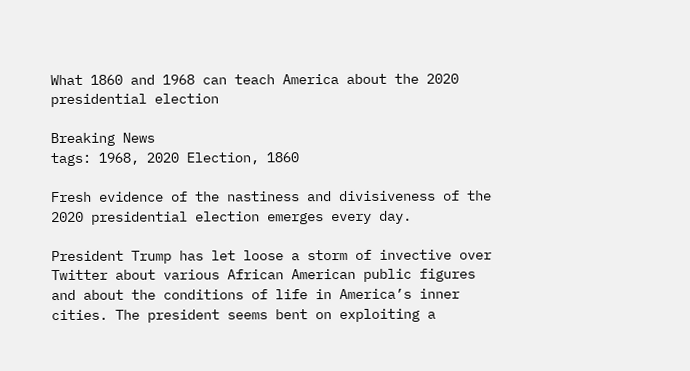What 1860 and 1968 can teach America about the 2020 presidential election

Breaking News
tags: 1968, 2020 Election, 1860

Fresh evidence of the nastiness and divisiveness of the 2020 presidential election emerges every day.

President Trump has let loose a storm of invective over Twitter about various African American public figures and about the conditions of life in America’s inner cities. The president seems bent on exploiting a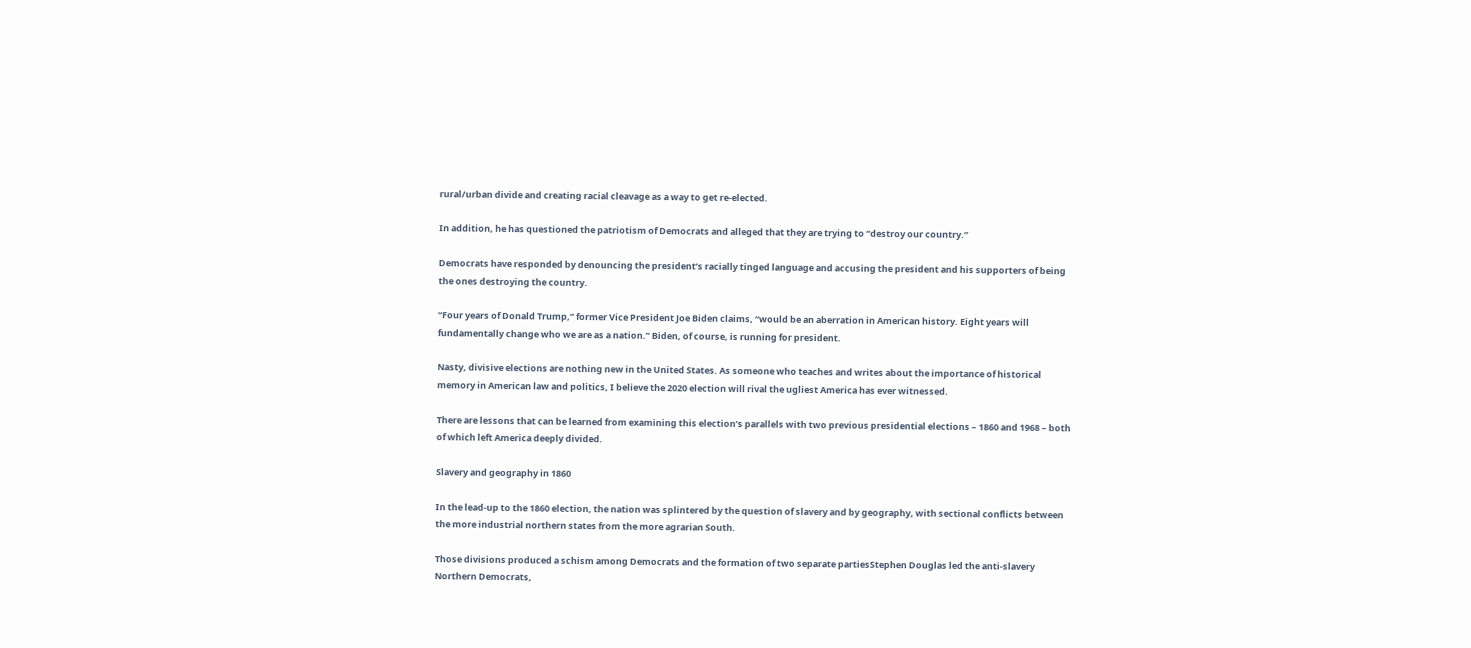rural/urban divide and creating racial cleavage as a way to get re-elected.

In addition, he has questioned the patriotism of Democrats and alleged that they are trying to “destroy our country.”

Democrats have responded by denouncing the president’s racially tinged language and accusing the president and his supporters of being the ones destroying the country.

“Four years of Donald Trump,” former Vice President Joe Biden claims, “would be an aberration in American history. Eight years will fundamentally change who we are as a nation.” Biden, of course, is running for president.

Nasty, divisive elections are nothing new in the United States. As someone who teaches and writes about the importance of historical memory in American law and politics, I believe the 2020 election will rival the ugliest America has ever witnessed.

There are lessons that can be learned from examining this election’s parallels with two previous presidential elections – 1860 and 1968 – both of which left America deeply divided.

Slavery and geography in 1860

In the lead-up to the 1860 election, the nation was splintered by the question of slavery and by geography, with sectional conflicts between the more industrial northern states from the more agrarian South.

Those divisions produced a schism among Democrats and the formation of two separate partiesStephen Douglas led the anti-slavery Northern Democrats,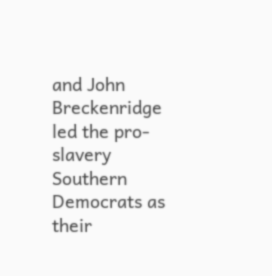and John Breckenridge led the pro-slavery Southern Democrats as their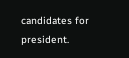candidates for president.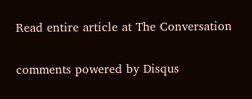Read entire article at The Conversation

comments powered by Disqus